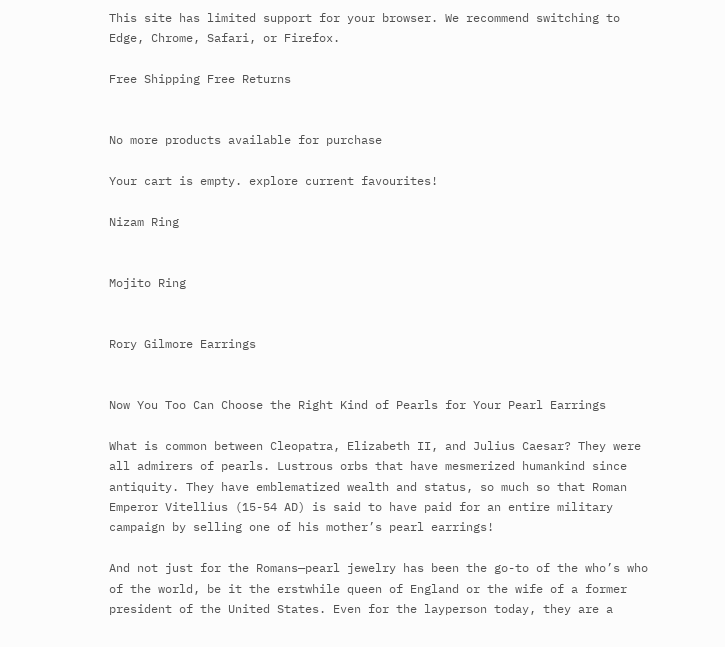This site has limited support for your browser. We recommend switching to Edge, Chrome, Safari, or Firefox.

Free Shipping Free Returns


No more products available for purchase

Your cart is empty. explore current favourites!

Nizam Ring


Mojito Ring


Rory Gilmore Earrings


Now You Too Can Choose the Right Kind of Pearls for Your Pearl Earrings

What is common between Cleopatra, Elizabeth II, and Julius Caesar? They were all admirers of pearls. Lustrous orbs that have mesmerized humankind since antiquity. They have emblematized wealth and status, so much so that Roman Emperor Vitellius (15-54 AD) is said to have paid for an entire military campaign by selling one of his mother’s pearl earrings!

And not just for the Romans—pearl jewelry has been the go-to of the who’s who of the world, be it the erstwhile queen of England or the wife of a former president of the United States. Even for the layperson today, they are a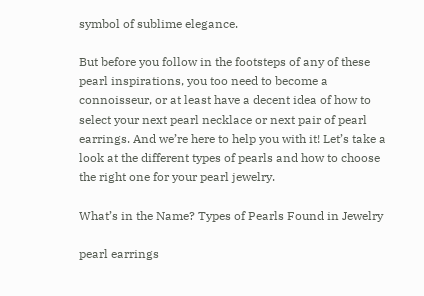symbol of sublime elegance.

But before you follow in the footsteps of any of these pearl inspirations, you too need to become a connoisseur, or at least have a decent idea of how to select your next pearl necklace or next pair of pearl earrings. And we’re here to help you with it! Let’s take a look at the different types of pearls and how to choose the right one for your pearl jewelry.

What’s in the Name? Types of Pearls Found in Jewelry

pearl earrings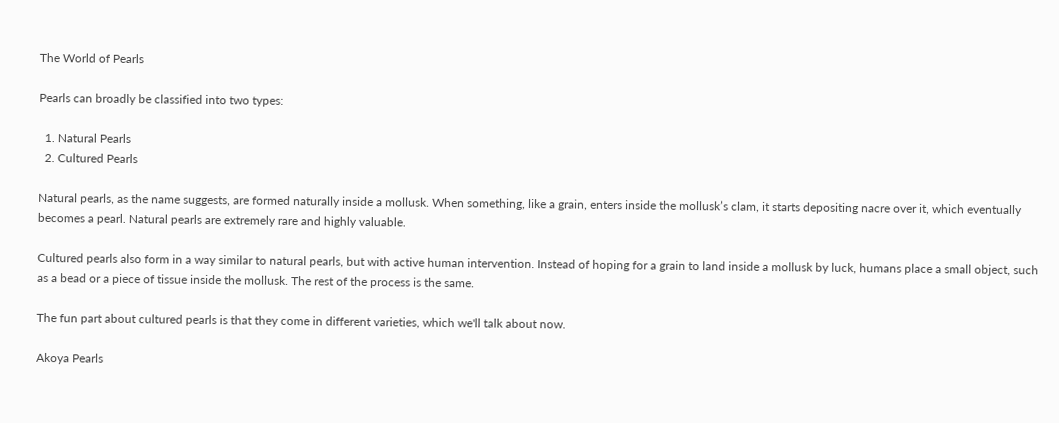The World of Pearls

Pearls can broadly be classified into two types:

  1. Natural Pearls
  2. Cultured Pearls

Natural pearls, as the name suggests, are formed naturally inside a mollusk. When something, like a grain, enters inside the mollusk’s clam, it starts depositing nacre over it, which eventually becomes a pearl. Natural pearls are extremely rare and highly valuable.

Cultured pearls also form in a way similar to natural pearls, but with active human intervention. Instead of hoping for a grain to land inside a mollusk by luck, humans place a small object, such as a bead or a piece of tissue inside the mollusk. The rest of the process is the same.

The fun part about cultured pearls is that they come in different varieties, which we'll talk about now.

Akoya Pearls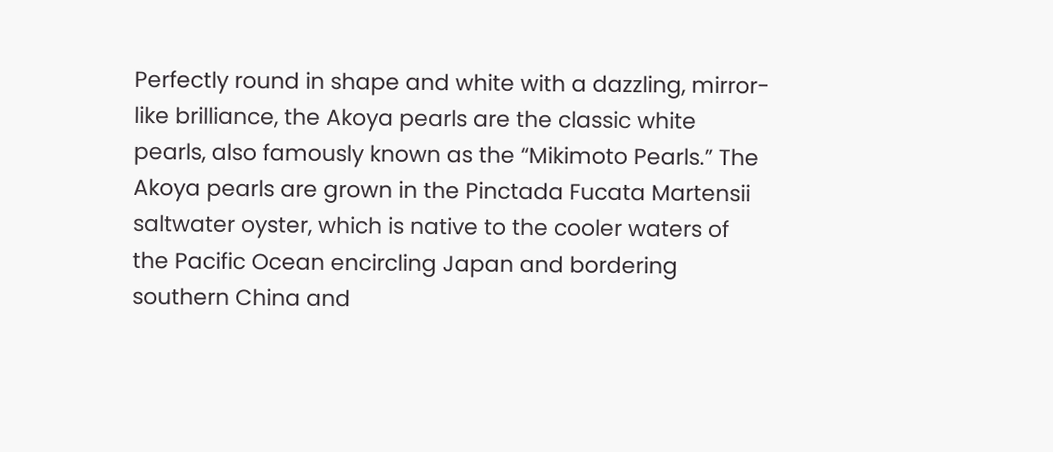Perfectly round in shape and white with a dazzling, mirror-like brilliance, the Akoya pearls are the classic white pearls, also famously known as the “Mikimoto Pearls.” The Akoya pearls are grown in the Pinctada Fucata Martensii saltwater oyster, which is native to the cooler waters of the Pacific Ocean encircling Japan and bordering southern China and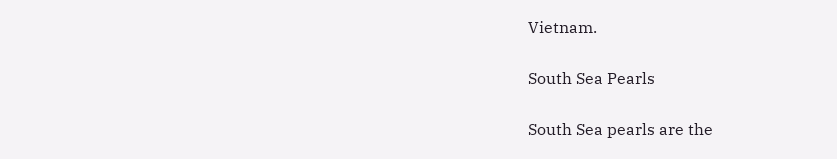Vietnam.

South Sea Pearls

South Sea pearls are the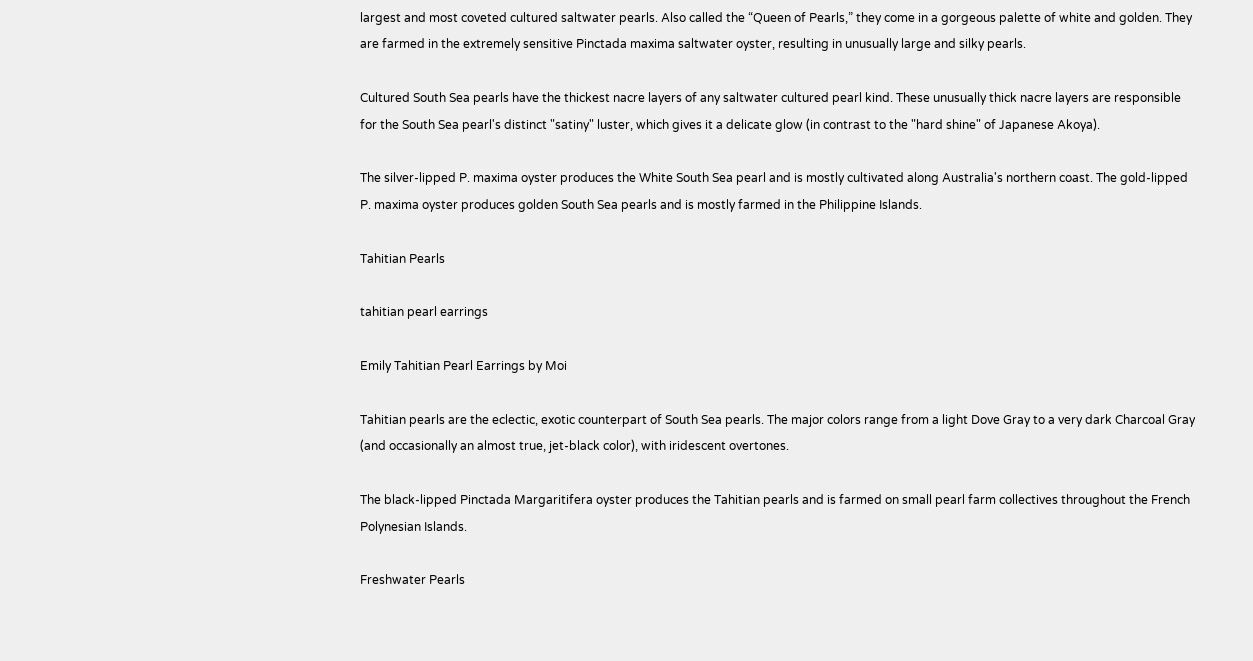largest and most coveted cultured saltwater pearls. Also called the “Queen of Pearls,” they come in a gorgeous palette of white and golden. They are farmed in the extremely sensitive Pinctada maxima saltwater oyster, resulting in unusually large and silky pearls.

Cultured South Sea pearls have the thickest nacre layers of any saltwater cultured pearl kind. These unusually thick nacre layers are responsible for the South Sea pearl's distinct "satiny" luster, which gives it a delicate glow (in contrast to the "hard shine" of Japanese Akoya).

The silver-lipped P. maxima oyster produces the White South Sea pearl and is mostly cultivated along Australia's northern coast. The gold-lipped P. maxima oyster produces golden South Sea pearls and is mostly farmed in the Philippine Islands.

Tahitian Pearls

tahitian pearl earrings

Emily Tahitian Pearl Earrings by Moi

Tahitian pearls are the eclectic, exotic counterpart of South Sea pearls. The major colors range from a light Dove Gray to a very dark Charcoal Gray (and occasionally an almost true, jet-black color), with iridescent overtones.

The black-lipped Pinctada Margaritifera oyster produces the Tahitian pearls and is farmed on small pearl farm collectives throughout the French Polynesian Islands.

Freshwater Pearls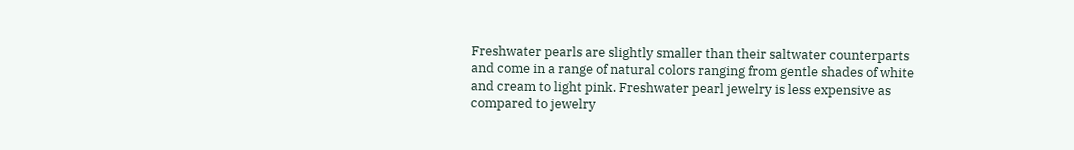Freshwater pearls are slightly smaller than their saltwater counterparts and come in a range of natural colors ranging from gentle shades of white and cream to light pink. Freshwater pearl jewelry is less expensive as compared to jewelry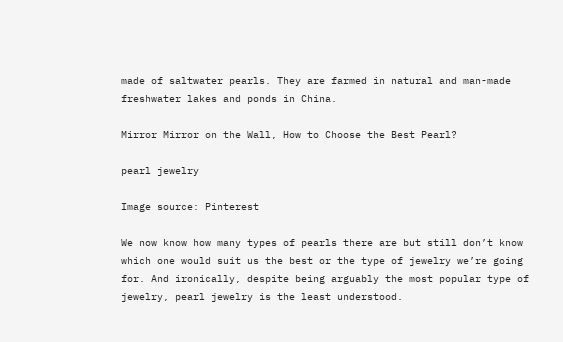made of saltwater pearls. They are farmed in natural and man-made freshwater lakes and ponds in China.

Mirror Mirror on the Wall, How to Choose the Best Pearl?

pearl jewelry

Image source: Pinterest

We now know how many types of pearls there are but still don’t know which one would suit us the best or the type of jewelry we’re going for. And ironically, despite being arguably the most popular type of jewelry, pearl jewelry is the least understood.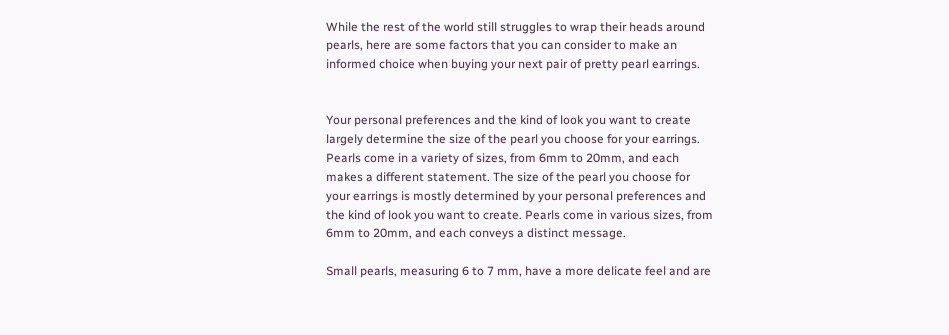While the rest of the world still struggles to wrap their heads around pearls, here are some factors that you can consider to make an informed choice when buying your next pair of pretty pearl earrings.


Your personal preferences and the kind of look you want to create largely determine the size of the pearl you choose for your earrings. Pearls come in a variety of sizes, from 6mm to 20mm, and each makes a different statement. The size of the pearl you choose for your earrings is mostly determined by your personal preferences and the kind of look you want to create. Pearls come in various sizes, from 6mm to 20mm, and each conveys a distinct message.

Small pearls, measuring 6 to 7 mm, have a more delicate feel and are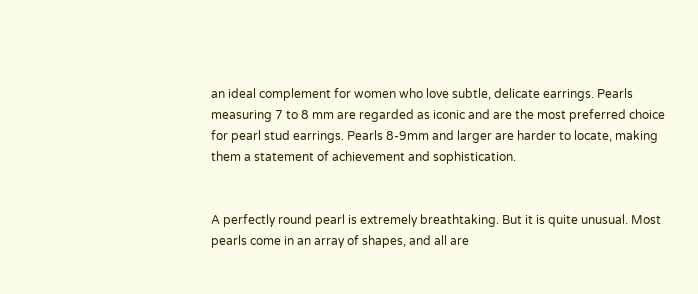an ideal complement for women who love subtle, delicate earrings. Pearls measuring 7 to 8 mm are regarded as iconic and are the most preferred choice for pearl stud earrings. Pearls 8-9mm and larger are harder to locate, making them a statement of achievement and sophistication.


A perfectly round pearl is extremely breathtaking. But it is quite unusual. Most pearls come in an array of shapes, and all are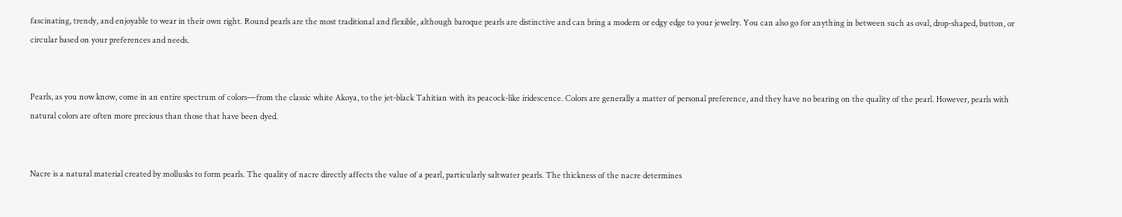fascinating, trendy, and enjoyable to wear in their own right. Round pearls are the most traditional and flexible, although baroque pearls are distinctive and can bring a modern or edgy edge to your jewelry. You can also go for anything in between such as oval, drop-shaped, button, or circular based on your preferences and needs.


Pearls, as you now know, come in an entire spectrum of colors—from the classic white Akoya, to the jet-black Tahitian with its peacock-like iridescence. Colors are generally a matter of personal preference, and they have no bearing on the quality of the pearl. However, pearls with natural colors are often more precious than those that have been dyed.


Nacre is a natural material created by mollusks to form pearls. The quality of nacre directly affects the value of a pearl, particularly saltwater pearls. The thickness of the nacre determines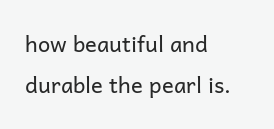how beautiful and durable the pearl is.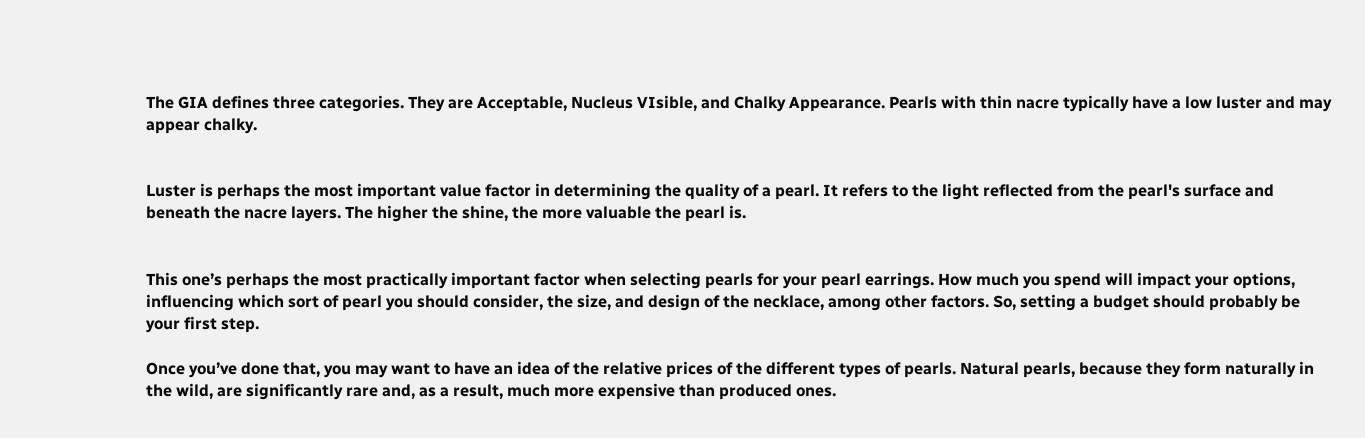The GIA defines three categories. They are Acceptable, Nucleus VIsible, and Chalky Appearance. Pearls with thin nacre typically have a low luster and may appear chalky.


Luster is perhaps the most important value factor in determining the quality of a pearl. It refers to the light reflected from the pearl's surface and beneath the nacre layers. The higher the shine, the more valuable the pearl is.


This one’s perhaps the most practically important factor when selecting pearls for your pearl earrings. How much you spend will impact your options, influencing which sort of pearl you should consider, the size, and design of the necklace, among other factors. So, setting a budget should probably be your first step.

Once you’ve done that, you may want to have an idea of the relative prices of the different types of pearls. Natural pearls, because they form naturally in the wild, are significantly rare and, as a result, much more expensive than produced ones.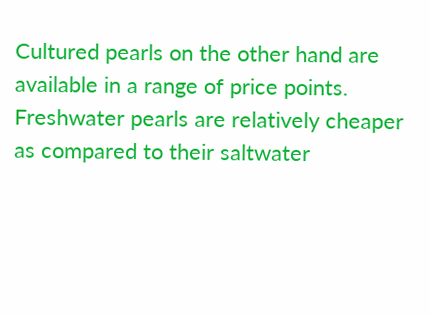Cultured pearls on the other hand are available in a range of price points. Freshwater pearls are relatively cheaper as compared to their saltwater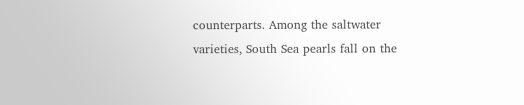counterparts. Among the saltwater varieties, South Sea pearls fall on the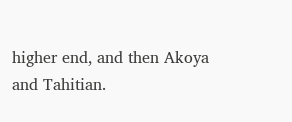higher end, and then Akoya and Tahitian.